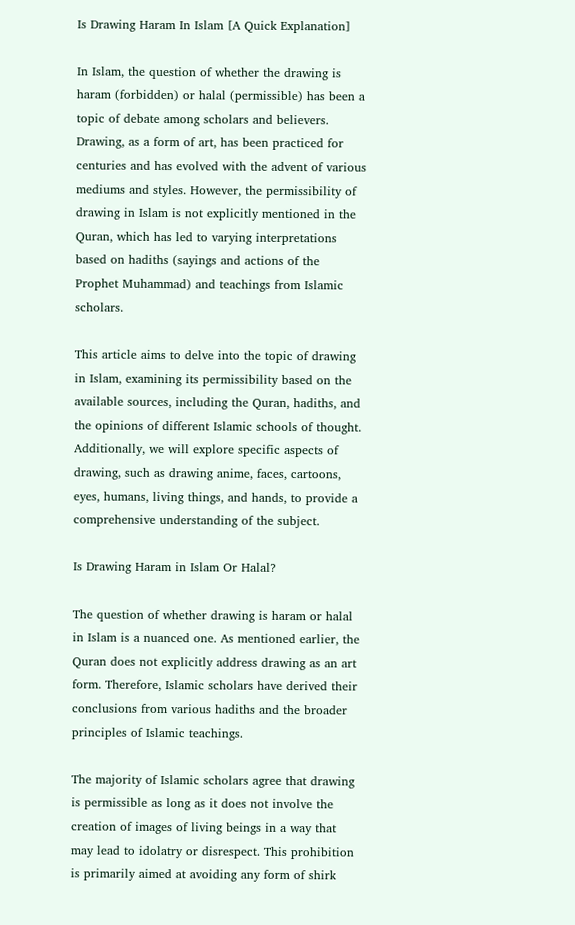Is Drawing Haram In Islam [A Quick Explanation]

In Islam, the question of whether the drawing is haram (forbidden) or halal (permissible) has been a topic of debate among scholars and believers. Drawing, as a form of art, has been practiced for centuries and has evolved with the advent of various mediums and styles. However, the permissibility of drawing in Islam is not explicitly mentioned in the Quran, which has led to varying interpretations based on hadiths (sayings and actions of the Prophet Muhammad) and teachings from Islamic scholars.

This article aims to delve into the topic of drawing in Islam, examining its permissibility based on the available sources, including the Quran, hadiths, and the opinions of different Islamic schools of thought. Additionally, we will explore specific aspects of drawing, such as drawing anime, faces, cartoons, eyes, humans, living things, and hands, to provide a comprehensive understanding of the subject.

Is Drawing Haram in Islam Or Halal?

The question of whether drawing is haram or halal in Islam is a nuanced one. As mentioned earlier, the Quran does not explicitly address drawing as an art form. Therefore, Islamic scholars have derived their conclusions from various hadiths and the broader principles of Islamic teachings.

The majority of Islamic scholars agree that drawing is permissible as long as it does not involve the creation of images of living beings in a way that may lead to idolatry or disrespect. This prohibition is primarily aimed at avoiding any form of shirk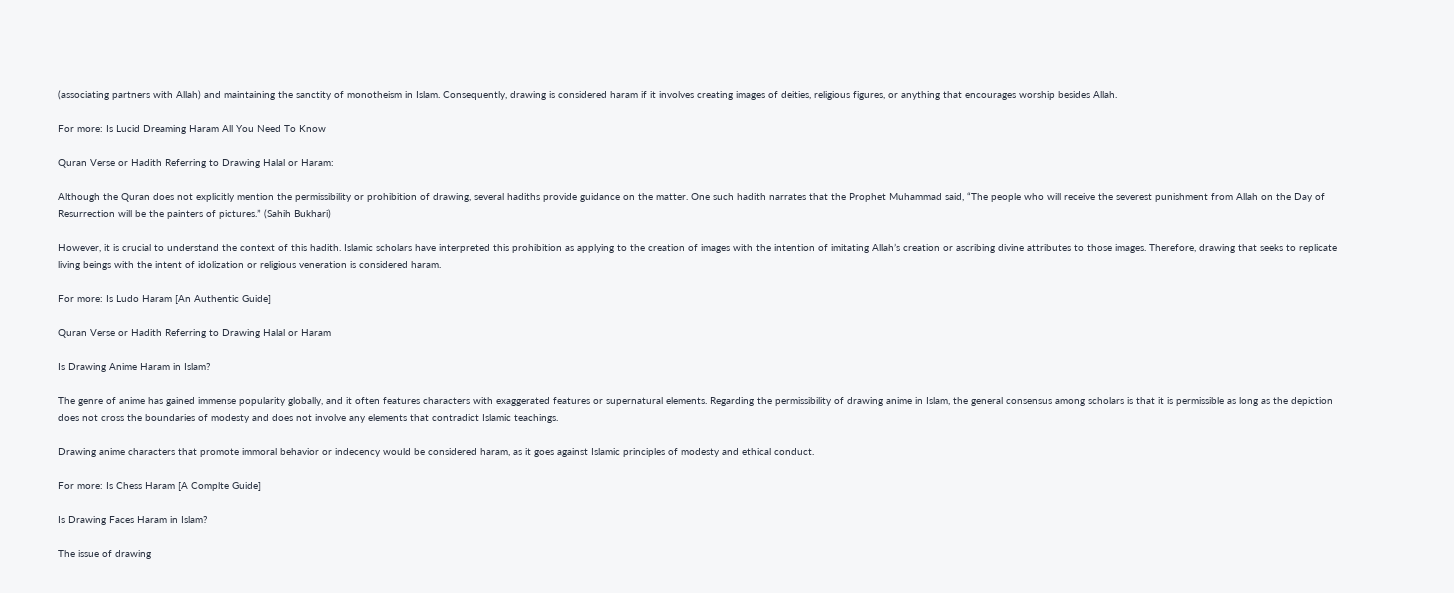(associating partners with Allah) and maintaining the sanctity of monotheism in Islam. Consequently, drawing is considered haram if it involves creating images of deities, religious figures, or anything that encourages worship besides Allah.

For more: Is Lucid Dreaming Haram All You Need To Know

Quran Verse or Hadith Referring to Drawing Halal or Haram:

Although the Quran does not explicitly mention the permissibility or prohibition of drawing, several hadiths provide guidance on the matter. One such hadith narrates that the Prophet Muhammad said, “The people who will receive the severest punishment from Allah on the Day of Resurrection will be the painters of pictures.” (Sahih Bukhari)

However, it is crucial to understand the context of this hadith. Islamic scholars have interpreted this prohibition as applying to the creation of images with the intention of imitating Allah’s creation or ascribing divine attributes to those images. Therefore, drawing that seeks to replicate living beings with the intent of idolization or religious veneration is considered haram.

For more: Is Ludo Haram [An Authentic Guide]

Quran Verse or Hadith Referring to Drawing Halal or Haram

Is Drawing Anime Haram in Islam?

The genre of anime has gained immense popularity globally, and it often features characters with exaggerated features or supernatural elements. Regarding the permissibility of drawing anime in Islam, the general consensus among scholars is that it is permissible as long as the depiction does not cross the boundaries of modesty and does not involve any elements that contradict Islamic teachings.

Drawing anime characters that promote immoral behavior or indecency would be considered haram, as it goes against Islamic principles of modesty and ethical conduct.

For more: Is Chess Haram [A Complte Guide]

Is Drawing Faces Haram in Islam?

The issue of drawing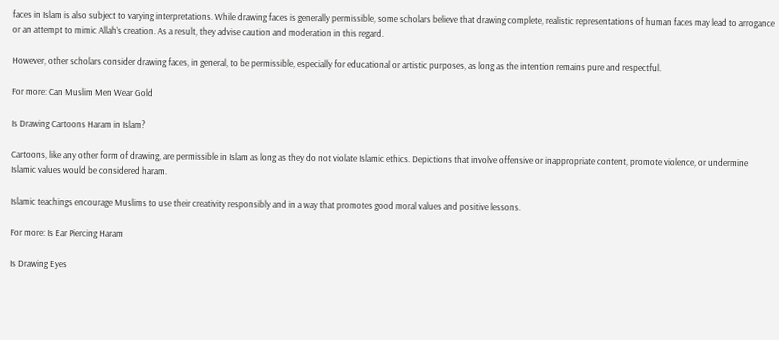faces in Islam is also subject to varying interpretations. While drawing faces is generally permissible, some scholars believe that drawing complete, realistic representations of human faces may lead to arrogance or an attempt to mimic Allah’s creation. As a result, they advise caution and moderation in this regard.

However, other scholars consider drawing faces, in general, to be permissible, especially for educational or artistic purposes, as long as the intention remains pure and respectful.

For more: Can Muslim Men Wear Gold

Is Drawing Cartoons Haram in Islam?

Cartoons, like any other form of drawing, are permissible in Islam as long as they do not violate Islamic ethics. Depictions that involve offensive or inappropriate content, promote violence, or undermine Islamic values would be considered haram.

Islamic teachings encourage Muslims to use their creativity responsibly and in a way that promotes good moral values and positive lessons.

For more: Is Ear Piercing Haram

Is Drawing Eyes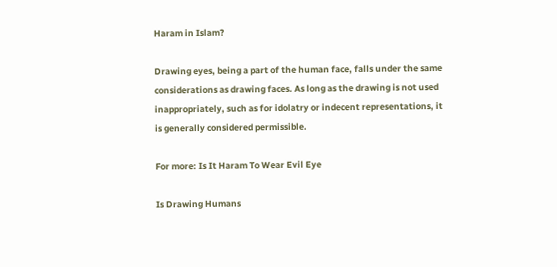Haram in Islam?

Drawing eyes, being a part of the human face, falls under the same considerations as drawing faces. As long as the drawing is not used inappropriately, such as for idolatry or indecent representations, it is generally considered permissible.

For more: Is It Haram To Wear Evil Eye

Is Drawing Humans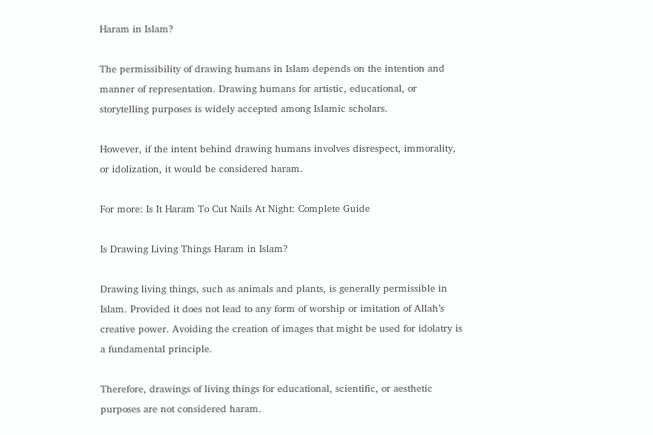Haram in Islam?

The permissibility of drawing humans in Islam depends on the intention and manner of representation. Drawing humans for artistic, educational, or storytelling purposes is widely accepted among Islamic scholars.

However, if the intent behind drawing humans involves disrespect, immorality, or idolization, it would be considered haram.

For more: Is It Haram To Cut Nails At Night: Complete Guide

Is Drawing Living Things Haram in Islam?

Drawing living things, such as animals and plants, is generally permissible in Islam. Provided it does not lead to any form of worship or imitation of Allah’s creative power. Avoiding the creation of images that might be used for idolatry is a fundamental principle.

Therefore, drawings of living things for educational, scientific, or aesthetic purposes are not considered haram.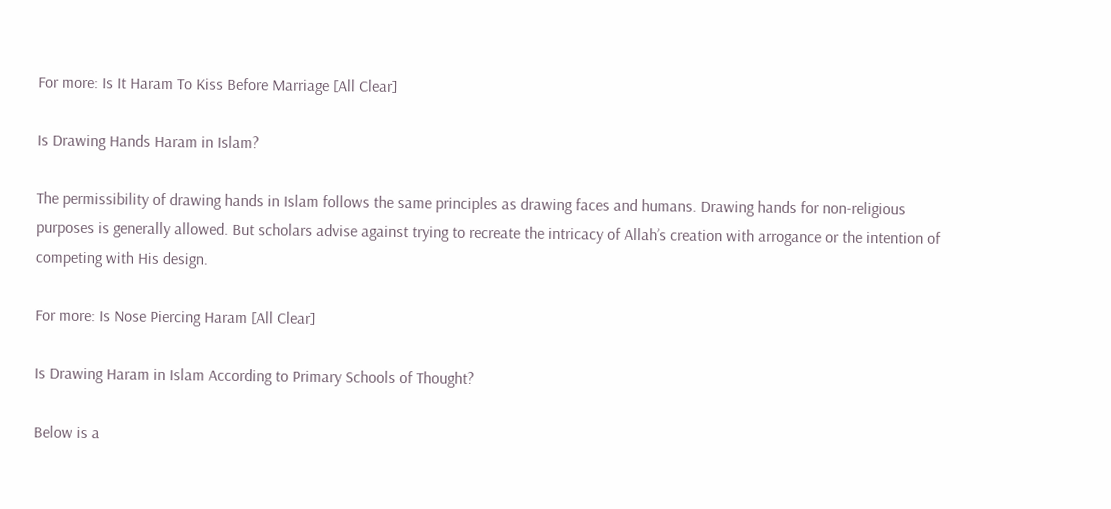For more: Is It Haram To Kiss Before Marriage [All Clear]

Is Drawing Hands Haram in Islam?

The permissibility of drawing hands in Islam follows the same principles as drawing faces and humans. Drawing hands for non-religious purposes is generally allowed. But scholars advise against trying to recreate the intricacy of Allah’s creation with arrogance or the intention of competing with His design.

For more: Is Nose Piercing Haram [All Clear]

Is Drawing Haram in Islam According to Primary Schools of Thought?

Below is a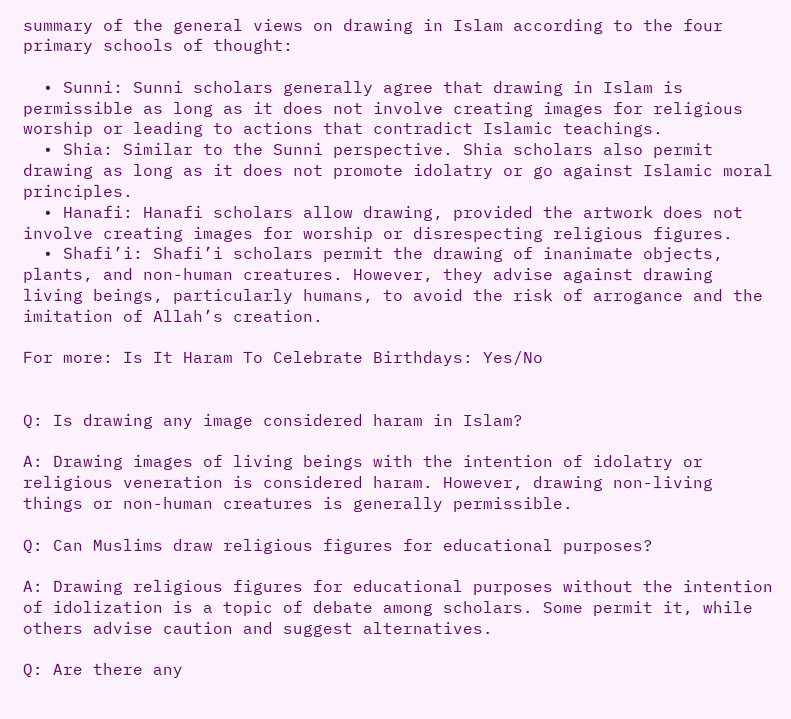summary of the general views on drawing in Islam according to the four primary schools of thought:

  • Sunni: Sunni scholars generally agree that drawing in Islam is permissible as long as it does not involve creating images for religious worship or leading to actions that contradict Islamic teachings.
  • Shia: Similar to the Sunni perspective. Shia scholars also permit drawing as long as it does not promote idolatry or go against Islamic moral principles.
  • Hanafi: Hanafi scholars allow drawing, provided the artwork does not involve creating images for worship or disrespecting religious figures.
  • Shafi’i: Shafi’i scholars permit the drawing of inanimate objects, plants, and non-human creatures. However, they advise against drawing living beings, particularly humans, to avoid the risk of arrogance and the imitation of Allah’s creation.

For more: Is It Haram To Celebrate Birthdays: Yes/No


Q: Is drawing any image considered haram in Islam?

A: Drawing images of living beings with the intention of idolatry or religious veneration is considered haram. However, drawing non-living things or non-human creatures is generally permissible.

Q: Can Muslims draw religious figures for educational purposes?

A: Drawing religious figures for educational purposes without the intention of idolization is a topic of debate among scholars. Some permit it, while others advise caution and suggest alternatives.

Q: Are there any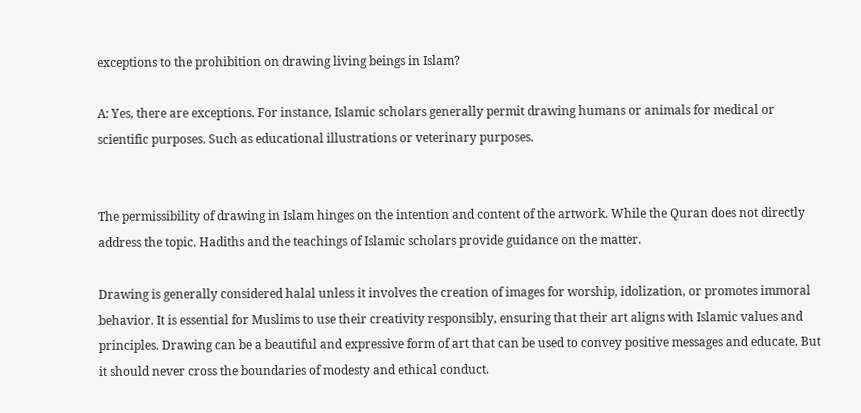exceptions to the prohibition on drawing living beings in Islam?

A: Yes, there are exceptions. For instance, Islamic scholars generally permit drawing humans or animals for medical or scientific purposes. Such as educational illustrations or veterinary purposes.


The permissibility of drawing in Islam hinges on the intention and content of the artwork. While the Quran does not directly address the topic. Hadiths and the teachings of Islamic scholars provide guidance on the matter.

Drawing is generally considered halal unless it involves the creation of images for worship, idolization, or promotes immoral behavior. It is essential for Muslims to use their creativity responsibly, ensuring that their art aligns with Islamic values and principles. Drawing can be a beautiful and expressive form of art that can be used to convey positive messages and educate. But it should never cross the boundaries of modesty and ethical conduct.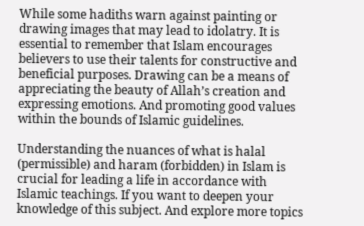While some hadiths warn against painting or drawing images that may lead to idolatry. It is essential to remember that Islam encourages believers to use their talents for constructive and beneficial purposes. Drawing can be a means of appreciating the beauty of Allah’s creation and expressing emotions. And promoting good values within the bounds of Islamic guidelines.

Understanding the nuances of what is halal (permissible) and haram (forbidden) in Islam is crucial for leading a life in accordance with Islamic teachings. If you want to deepen your knowledge of this subject. And explore more topics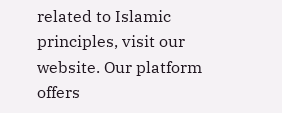related to Islamic principles, visit our website. Our platform offers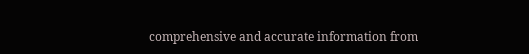comprehensive and accurate information from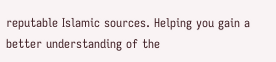reputable Islamic sources. Helping you gain a better understanding of the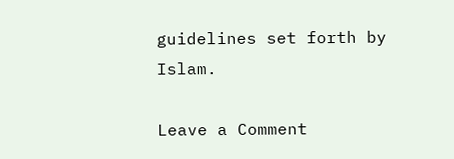guidelines set forth by Islam.

Leave a Comment